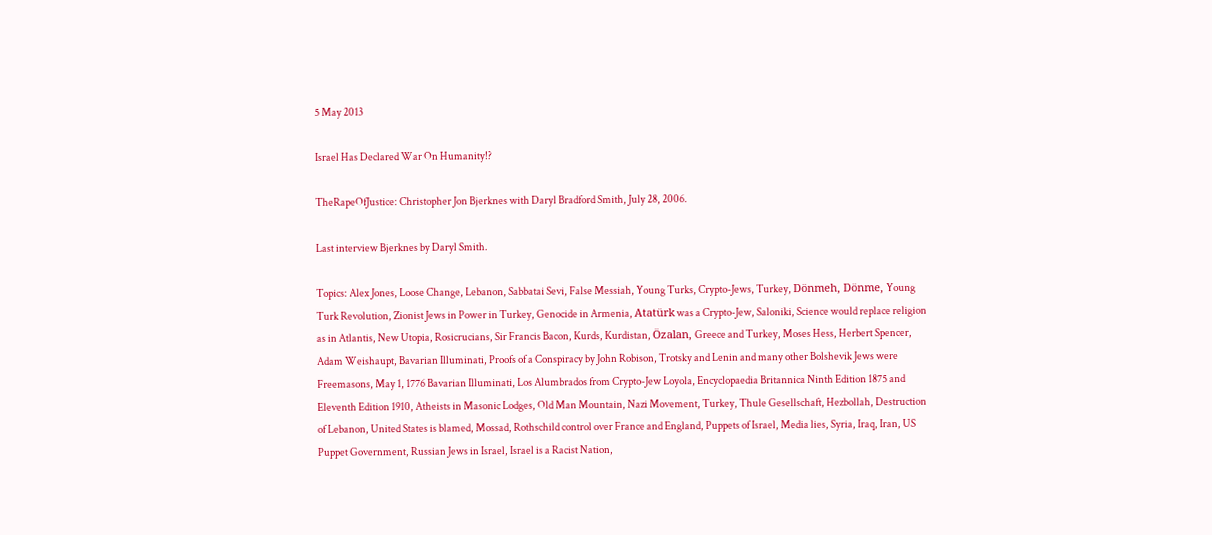5 May 2013

Israel Has Declared War On Humanity!?

TheRapeOfJustice: Christopher Jon Bjerknes with Daryl Bradford Smith, July 28, 2006.

Last interview Bjerknes by Daryl Smith.

Topics: Alex Jones, Loose Change, Lebanon, Sabbatai Sevi, False Messiah, Young Turks, Crypto-Jews, Turkey, Dönmeh, Dönme, Young Turk Revolution, Zionist Jews in Power in Turkey, Genocide in Armenia, Atatürk was a Crypto-Jew, Saloniki, Science would replace religion as in Atlantis, New Utopia, Rosicrucians, Sir Francis Bacon, Kurds, Kurdistan, Özalan, Greece and Turkey, Moses Hess, Herbert Spencer, Adam Weishaupt, Bavarian Illuminati, Proofs of a Conspiracy by John Robison, Trotsky and Lenin and many other Bolshevik Jews were Freemasons, May 1, 1776 Bavarian Illuminati, Los Alumbrados from Crypto-Jew Loyola, Encyclopaedia Britannica Ninth Edition 1875 and Eleventh Edition 1910, Atheists in Masonic Lodges, Old Man Mountain, Nazi Movement, Turkey, Thule Gesellschaft, Hezbollah, Destruction of Lebanon, United States is blamed, Mossad, Rothschild control over France and England, Puppets of Israel, Media lies, Syria, Iraq, Iran, US Puppet Government, Russian Jews in Israel, Israel is a Racist Nation,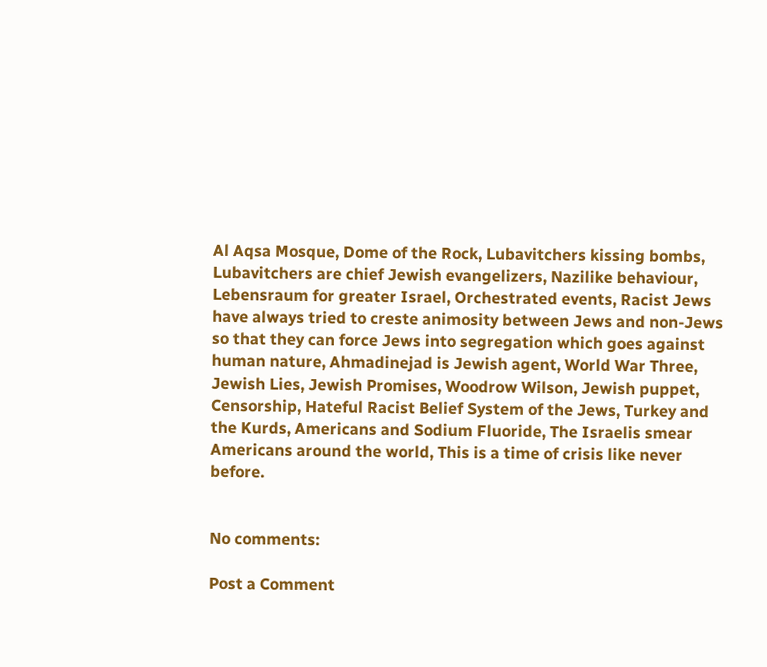Al Aqsa Mosque, Dome of the Rock, Lubavitchers kissing bombs, Lubavitchers are chief Jewish evangelizers, Nazilike behaviour, Lebensraum for greater Israel, Orchestrated events, Racist Jews have always tried to creste animosity between Jews and non-Jews so that they can force Jews into segregation which goes against human nature, Ahmadinejad is Jewish agent, World War Three, Jewish Lies, Jewish Promises, Woodrow Wilson, Jewish puppet, Censorship, Hateful Racist Belief System of the Jews, Turkey and the Kurds, Americans and Sodium Fluoride, The Israelis smear Americans around the world, This is a time of crisis like never before.


No comments:

Post a Comment